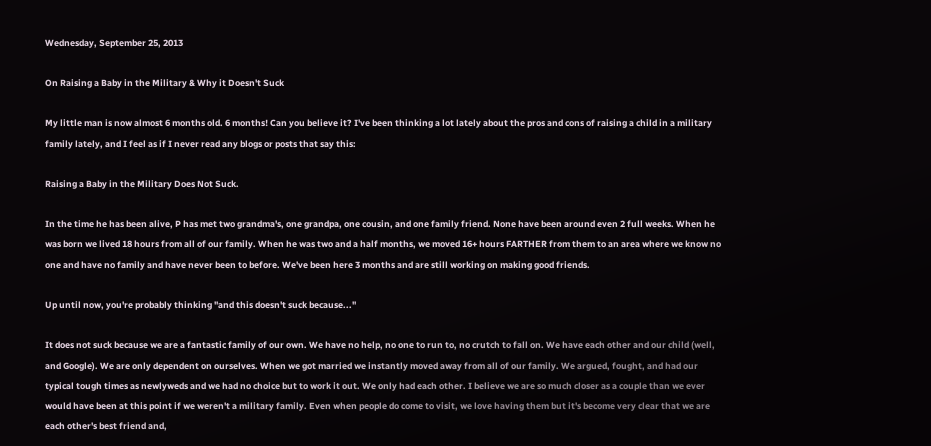Wednesday, September 25, 2013

On Raising a Baby in the Military & Why it Doesn't Suck

My little man is now almost 6 months old. 6 months! Can you believe it? I've been thinking a lot lately about the pros and cons of raising a child in a military family lately, and I feel as if I never read any blogs or posts that say this:

Raising a Baby in the Military Does Not Suck.

In the time he has been alive, P has met two grandma's, one grandpa, one cousin, and one family friend. None have been around even 2 full weeks. When he was born we lived 18 hours from all of our family. When he was two and a half months, we moved 16+ hours FARTHER from them to an area where we know no one and have no family and have never been to before. We've been here 3 months and are still working on making good friends.

Up until now, you're probably thinking "and this doesn't suck because..."

It does not suck because we are a fantastic family of our own. We have no help, no one to run to, no crutch to fall on. We have each other and our child (well, and Google). We are only dependent on ourselves. When we got married we instantly moved away from all of our family. We argued, fought, and had our typical tough times as newlyweds and we had no choice but to work it out. We only had each other. I believe we are so much closer as a couple than we ever would have been at this point if we weren't a military family. Even when people do come to visit, we love having them but it's become very clear that we are each other's best friend and,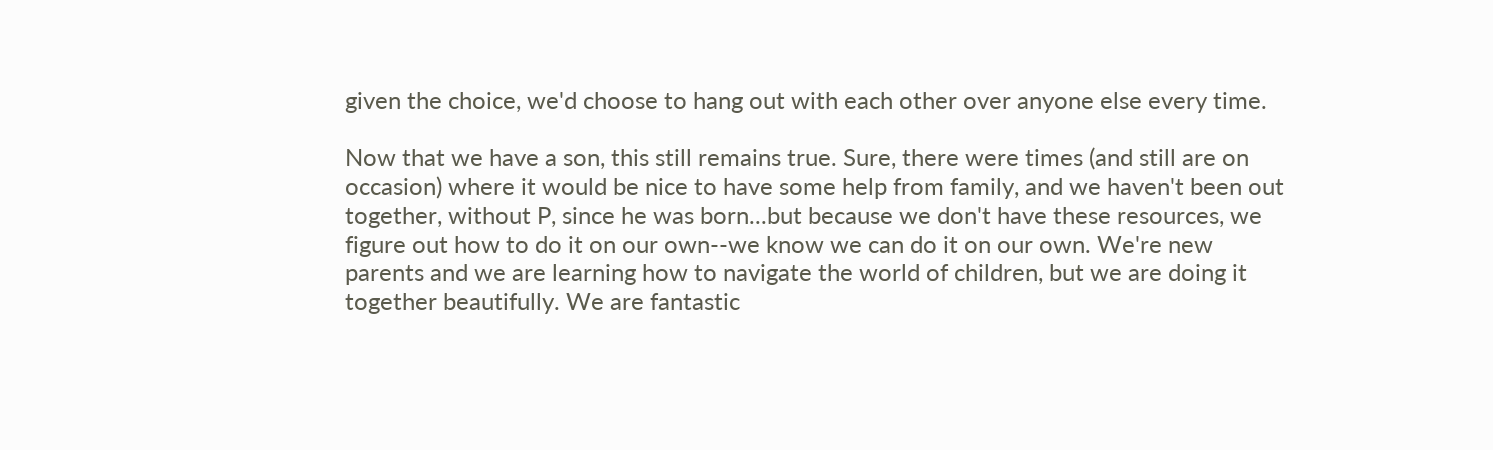given the choice, we'd choose to hang out with each other over anyone else every time.

Now that we have a son, this still remains true. Sure, there were times (and still are on occasion) where it would be nice to have some help from family, and we haven't been out together, without P, since he was born...but because we don't have these resources, we figure out how to do it on our own--we know we can do it on our own. We're new parents and we are learning how to navigate the world of children, but we are doing it together beautifully. We are fantastic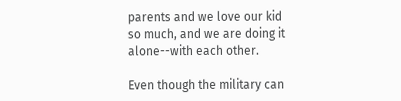parents and we love our kid so much, and we are doing it alone--with each other.

Even though the military can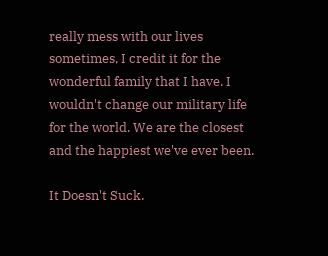really mess with our lives sometimes, I credit it for the wonderful family that I have. I wouldn't change our military life for the world. We are the closest and the happiest we've ever been.

It Doesn't Suck.